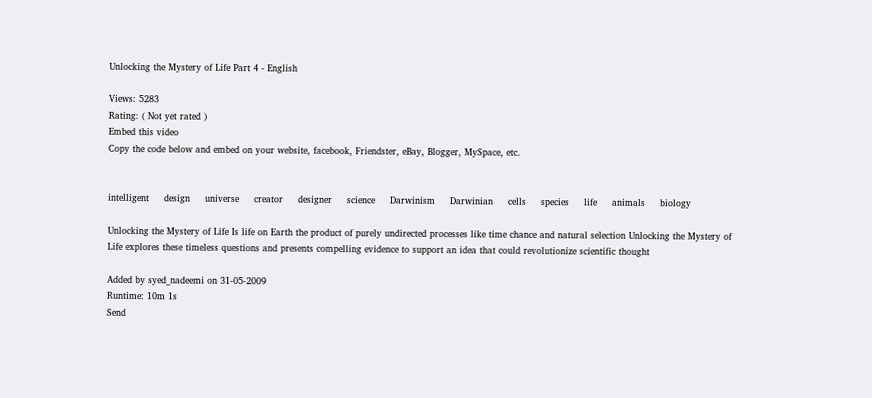Unlocking the Mystery of Life Part 4 - English

Views: 5283
Rating: ( Not yet rated )
Embed this video
Copy the code below and embed on your website, facebook, Friendster, eBay, Blogger, MySpace, etc.


intelligent     design     universe     creator     designer     science     Darwinism     Darwinian     cells     species     life     animals     biology

Unlocking the Mystery of Life Is life on Earth the product of purely undirected processes like time chance and natural selection Unlocking the Mystery of Life explores these timeless questions and presents compelling evidence to support an idea that could revolutionize scientific thought

Added by syed_nadeemi on 31-05-2009
Runtime: 10m 1s
Send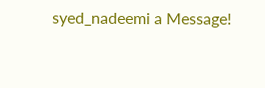syed_nadeemi a Message!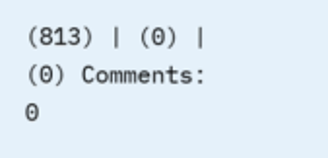(813) | (0) | (0) Comments: 0